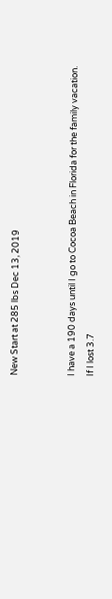New Start at 285 lbs Dec 13, 2019


I have a 190 days until I go to Cocoa Beach in Florida for the family vacation. If I lost 3.7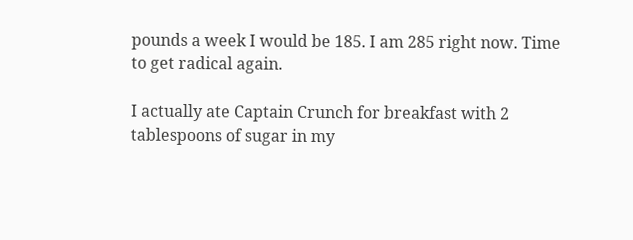pounds a week I would be 185. I am 285 right now. Time to get radical again.

I actually ate Captain Crunch for breakfast with 2 tablespoons of sugar in my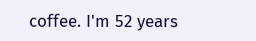coffee. I'm 52 years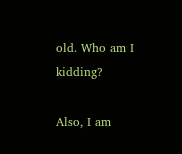old. Who am I kidding?

Also, I am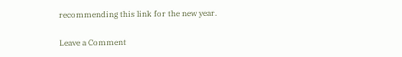recommending this link for the new year.

Leave a Comment